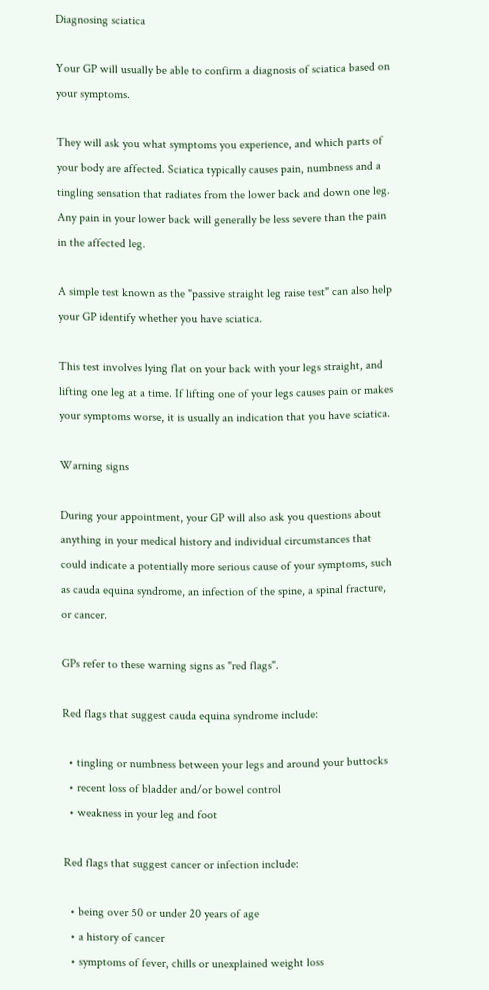Diagnosing sciatica

Your GP will usually be able to confirm a diagnosis of sciatica based on your symptoms.

They will ask you what symptoms you experience, and which parts of your body are affected. Sciatica typically causes pain, numbness and a tingling sensation that radiates from the lower back and down one leg. Any pain in your lower back will generally be less severe than the pain in the affected leg.

A simple test known as the "passive straight leg raise test" can also help your GP identify whether you have sciatica.

This test involves lying flat on your back with your legs straight, and lifting one leg at a time. If lifting one of your legs causes pain or makes your symptoms worse, it is usually an indication that you have sciatica.

Warning signs

During your appointment, your GP will also ask you questions about anything in your medical history and individual circumstances that could indicate a potentially more serious cause of your symptoms, such as cauda equina syndrome, an infection of the spine, a spinal fracture, or cancer.

GPs refer to these warning signs as "red flags".

Red flags that suggest cauda equina syndrome include:

  • tingling or numbness between your legs and around your buttocks
  • recent loss of bladder and/or bowel control
  • weakness in your leg and foot

Red flags that suggest cancer or infection include:

  • being over 50 or under 20 years of age
  • a history of cancer
  • symptoms of fever, chills or unexplained weight loss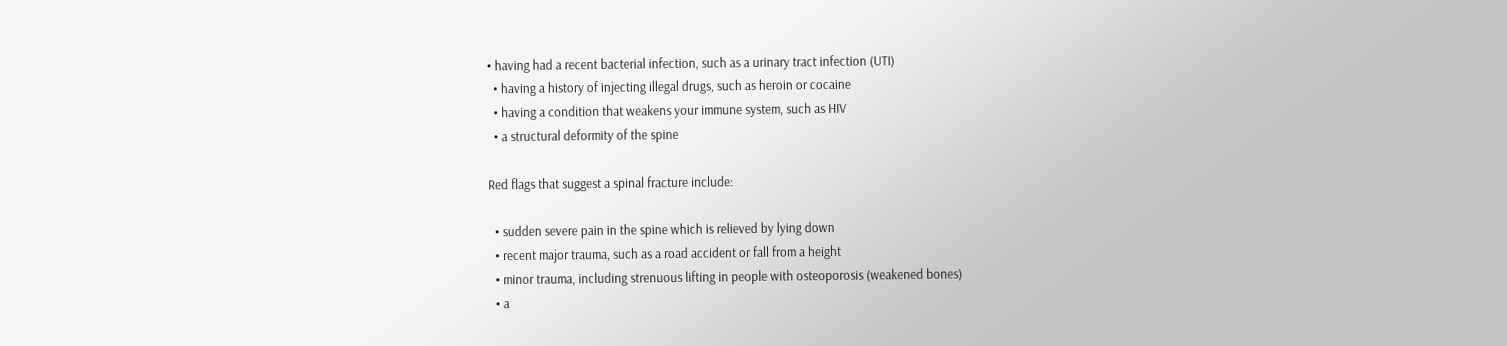• having had a recent bacterial infection, such as a urinary tract infection (UTI)
  • having a history of injecting illegal drugs, such as heroin or cocaine
  • having a condition that weakens your immune system, such as HIV
  • a structural deformity of the spine

Red flags that suggest a spinal fracture include:

  • sudden severe pain in the spine which is relieved by lying down
  • recent major trauma, such as a road accident or fall from a height
  • minor trauma, including strenuous lifting in people with osteoporosis (weakened bones)
  • a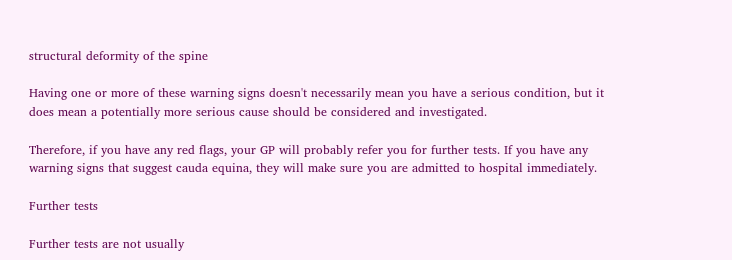structural deformity of the spine

Having one or more of these warning signs doesn't necessarily mean you have a serious condition, but it does mean a potentially more serious cause should be considered and investigated.

Therefore, if you have any red flags, your GP will probably refer you for further tests. If you have any warning signs that suggest cauda equina, they will make sure you are admitted to hospital immediately.

Further tests

Further tests are not usually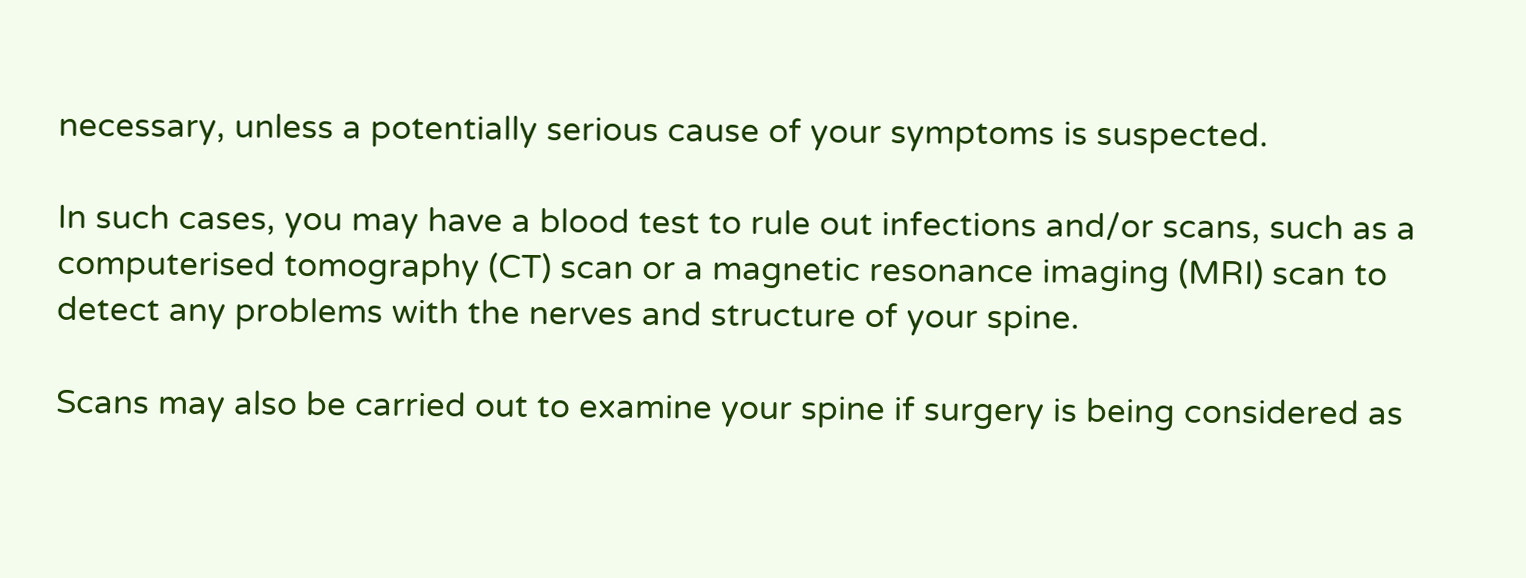necessary, unless a potentially serious cause of your symptoms is suspected.

In such cases, you may have a blood test to rule out infections and/or scans, such as a computerised tomography (CT) scan or a magnetic resonance imaging (MRI) scan to detect any problems with the nerves and structure of your spine.

Scans may also be carried out to examine your spine if surgery is being considered as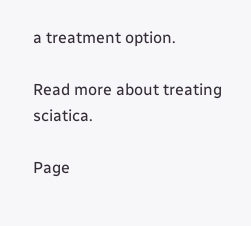a treatment option.

Read more about treating sciatica.

Page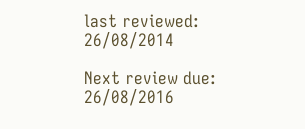last reviewed: 26/08/2014

Next review due: 26/08/2016